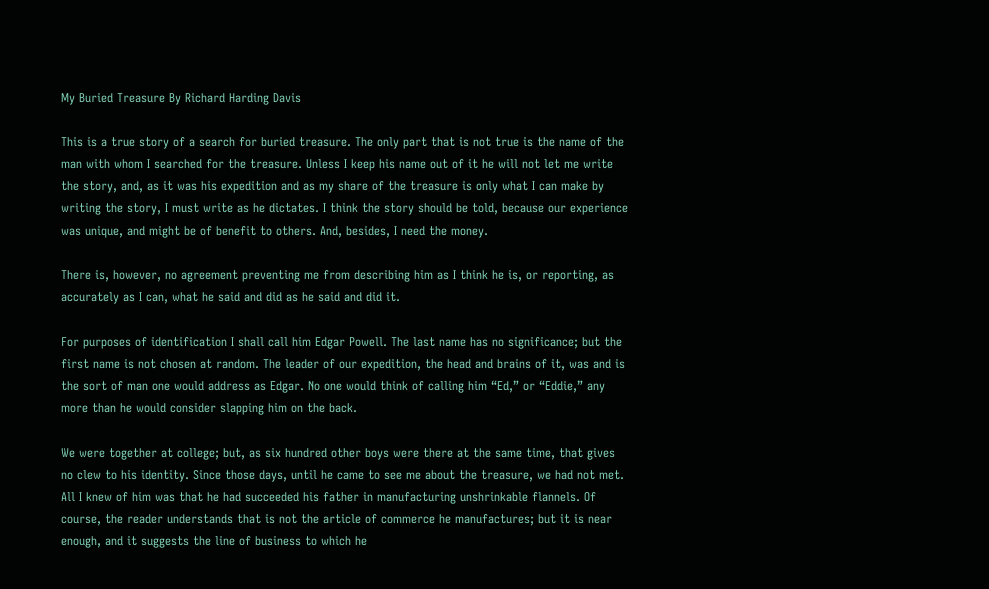My Buried Treasure By Richard Harding Davis

This is a true story of a search for buried treasure. The only part that is not true is the name of the man with whom I searched for the treasure. Unless I keep his name out of it he will not let me write the story, and, as it was his expedition and as my share of the treasure is only what I can make by writing the story, I must write as he dictates. I think the story should be told, because our experience was unique, and might be of benefit to others. And, besides, I need the money.

There is, however, no agreement preventing me from describing him as I think he is, or reporting, as accurately as I can, what he said and did as he said and did it.

For purposes of identification I shall call him Edgar Powell. The last name has no significance; but the first name is not chosen at random. The leader of our expedition, the head and brains of it, was and is the sort of man one would address as Edgar. No one would think of calling him “Ed,” or “Eddie,” any more than he would consider slapping him on the back.

We were together at college; but, as six hundred other boys were there at the same time, that gives no clew to his identity. Since those days, until he came to see me about the treasure, we had not met. All I knew of him was that he had succeeded his father in manufacturing unshrinkable flannels. Of course, the reader understands that is not the article of commerce he manufactures; but it is near enough, and it suggests the line of business to which he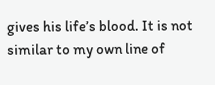gives his life’s blood. It is not similar to my own line of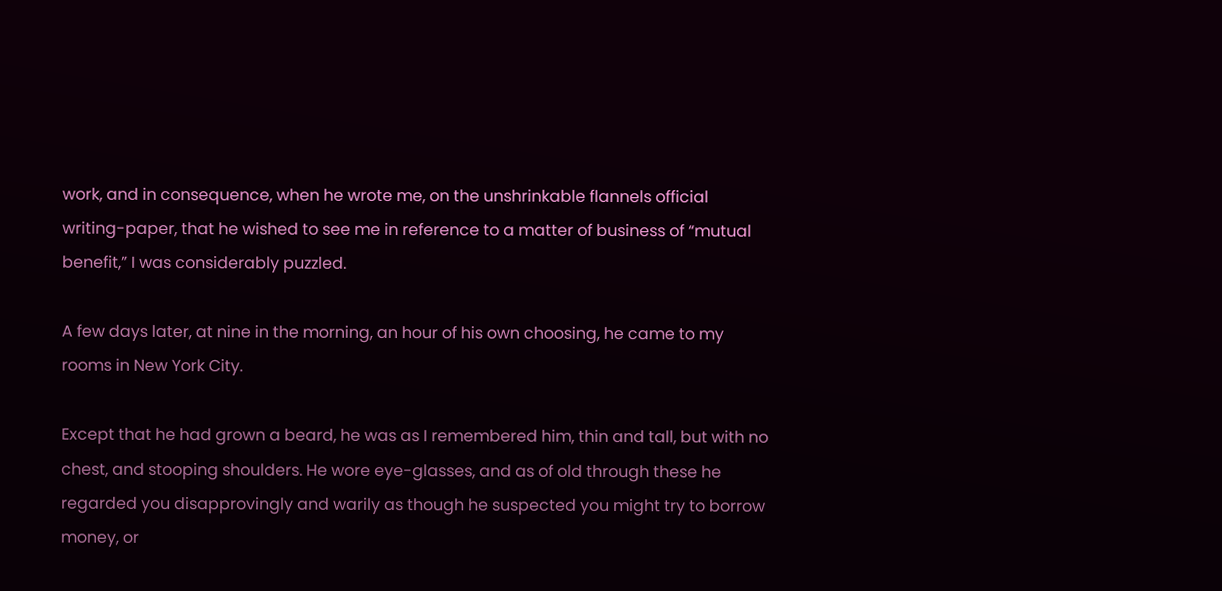work, and in consequence, when he wrote me, on the unshrinkable flannels official writing-paper, that he wished to see me in reference to a matter of business of “mutual benefit,” I was considerably puzzled.

A few days later, at nine in the morning, an hour of his own choosing, he came to my rooms in New York City.

Except that he had grown a beard, he was as I remembered him, thin and tall, but with no chest, and stooping shoulders. He wore eye-glasses, and as of old through these he regarded you disapprovingly and warily as though he suspected you might try to borrow money, or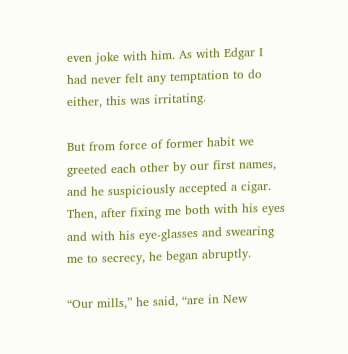even joke with him. As with Edgar I had never felt any temptation to do either, this was irritating.

But from force of former habit we greeted each other by our first names, and he suspiciously accepted a cigar. Then, after fixing me both with his eyes and with his eye-glasses and swearing me to secrecy, he began abruptly.

“Our mills,” he said, “are in New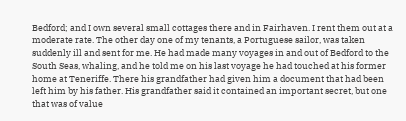Bedford; and I own several small cottages there and in Fairhaven. I rent them out at a moderate rate. The other day one of my tenants, a Portuguese sailor, was taken suddenly ill and sent for me. He had made many voyages in and out of Bedford to the South Seas, whaling, and he told me on his last voyage he had touched at his former home at Teneriffe. There his grandfather had given him a document that had been left him by his father. His grandfather said it contained an important secret, but one that was of value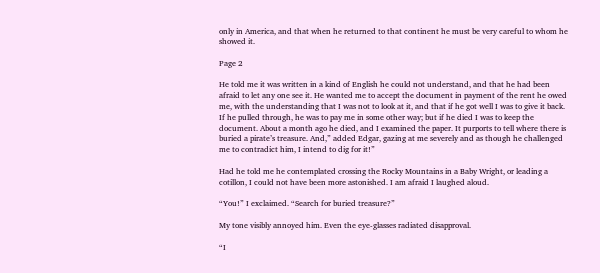only in America, and that when he returned to that continent he must be very careful to whom he showed it.

Page 2

He told me it was written in a kind of English he could not understand, and that he had been afraid to let any one see it. He wanted me to accept the document in payment of the rent he owed me, with the understanding that I was not to look at it, and that if he got well I was to give it back. If he pulled through, he was to pay me in some other way; but if he died I was to keep the document. About a month ago he died, and I examined the paper. It purports to tell where there is buried a pirate’s treasure. And,” added Edgar, gazing at me severely and as though he challenged me to contradict him, I intend to dig for it!”

Had he told me he contemplated crossing the Rocky Mountains in a Baby Wright, or leading a cotillon, I could not have been more astonished. I am afraid I laughed aloud.

“You!” I exclaimed. “Search for buried treasure?”

My tone visibly annoyed him. Even the eye-glasses radiated disapproval.

“I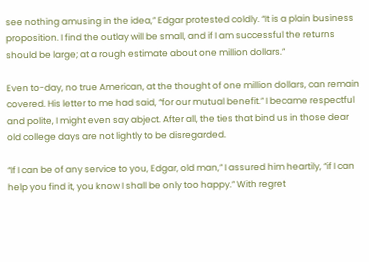see nothing amusing in the idea,” Edgar protested coldly. “It is a plain business proposition. I find the outlay will be small, and if I am successful the returns should be large; at a rough estimate about one million dollars.”

Even to-day, no true American, at the thought of one million dollars, can remain covered. His letter to me had said, “for our mutual benefit.” I became respectful and polite, I might even say abject. After all, the ties that bind us in those dear old college days are not lightly to be disregarded.

“If I can be of any service to you, Edgar, old man,” I assured him heartily, “if I can help you find it, you know I shall be only too happy.” With regret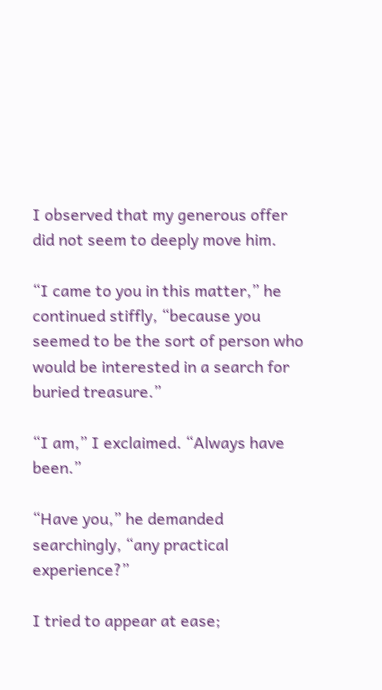I observed that my generous offer did not seem to deeply move him.

“I came to you in this matter,” he continued stiffly, “because you seemed to be the sort of person who would be interested in a search for buried treasure.”

“I am,” I exclaimed. “Always have been.”

“Have you,” he demanded searchingly, “any practical experience?”

I tried to appear at ease;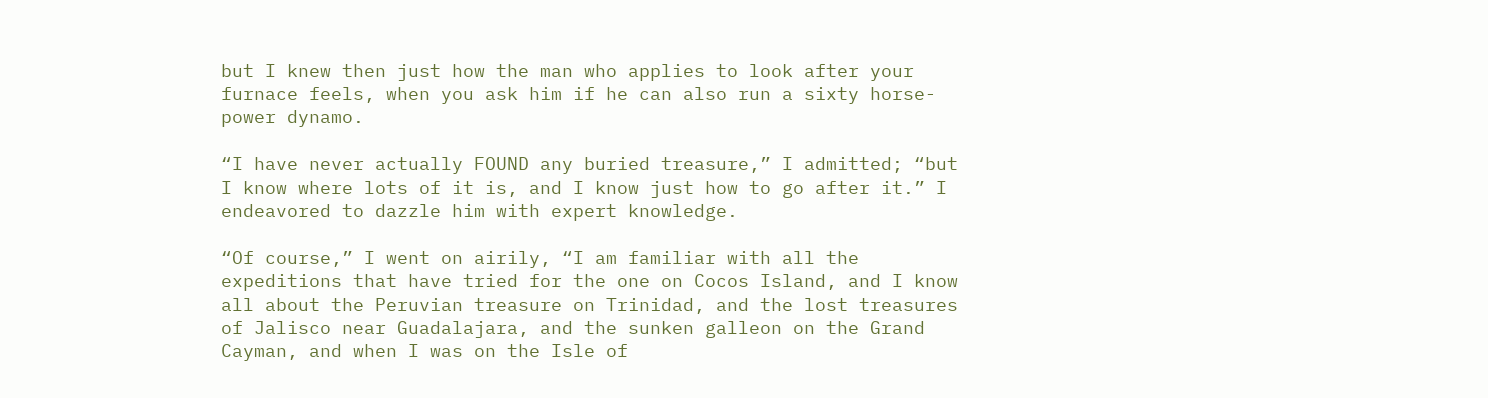but I knew then just how the man who applies to look after your furnace feels, when you ask him if he can also run a sixty horse-power dynamo.

“I have never actually FOUND any buried treasure,” I admitted; “but I know where lots of it is, and I know just how to go after it.” I endeavored to dazzle him with expert knowledge.

“Of course,” I went on airily, “I am familiar with all the expeditions that have tried for the one on Cocos Island, and I know all about the Peruvian treasure on Trinidad, and the lost treasures of Jalisco near Guadalajara, and the sunken galleon on the Grand Cayman, and when I was on the Isle of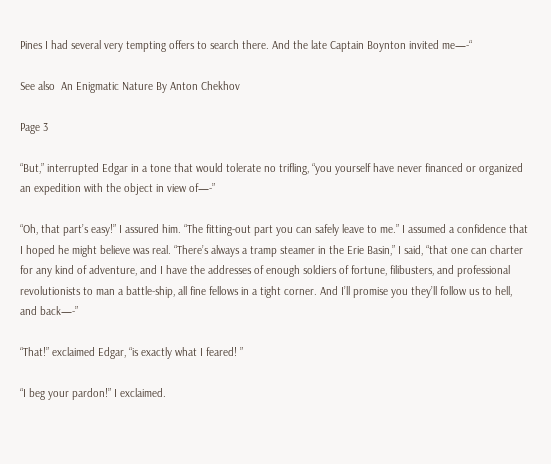Pines I had several very tempting offers to search there. And the late Captain Boynton invited me—-“

See also  An Enigmatic Nature By Anton Chekhov

Page 3

“But,” interrupted Edgar in a tone that would tolerate no trifling, “you yourself have never financed or organized an expedition with the object in view of—-”

“Oh, that part’s easy!” I assured him. “The fitting-out part you can safely leave to me.” I assumed a confidence that I hoped he might believe was real. “There’s always a tramp steamer in the Erie Basin,” I said, “that one can charter for any kind of adventure, and I have the addresses of enough soldiers of fortune, filibusters, and professional revolutionists to man a battle-ship, all fine fellows in a tight corner. And I’ll promise you they’ll follow us to hell, and back—-”

“That!” exclaimed Edgar, “is exactly what I feared! ”

“I beg your pardon!” I exclaimed.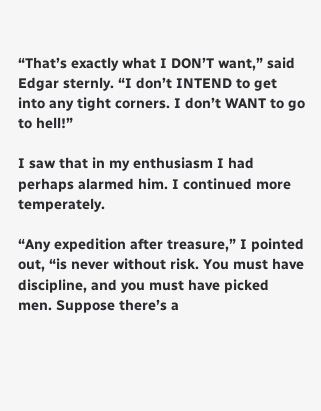“That’s exactly what I DON’T want,” said Edgar sternly. “I don’t INTEND to get into any tight corners. I don’t WANT to go to hell!”

I saw that in my enthusiasm I had perhaps alarmed him. I continued more temperately.

“Any expedition after treasure,” I pointed out, “is never without risk. You must have discipline, and you must have picked men. Suppose there’s a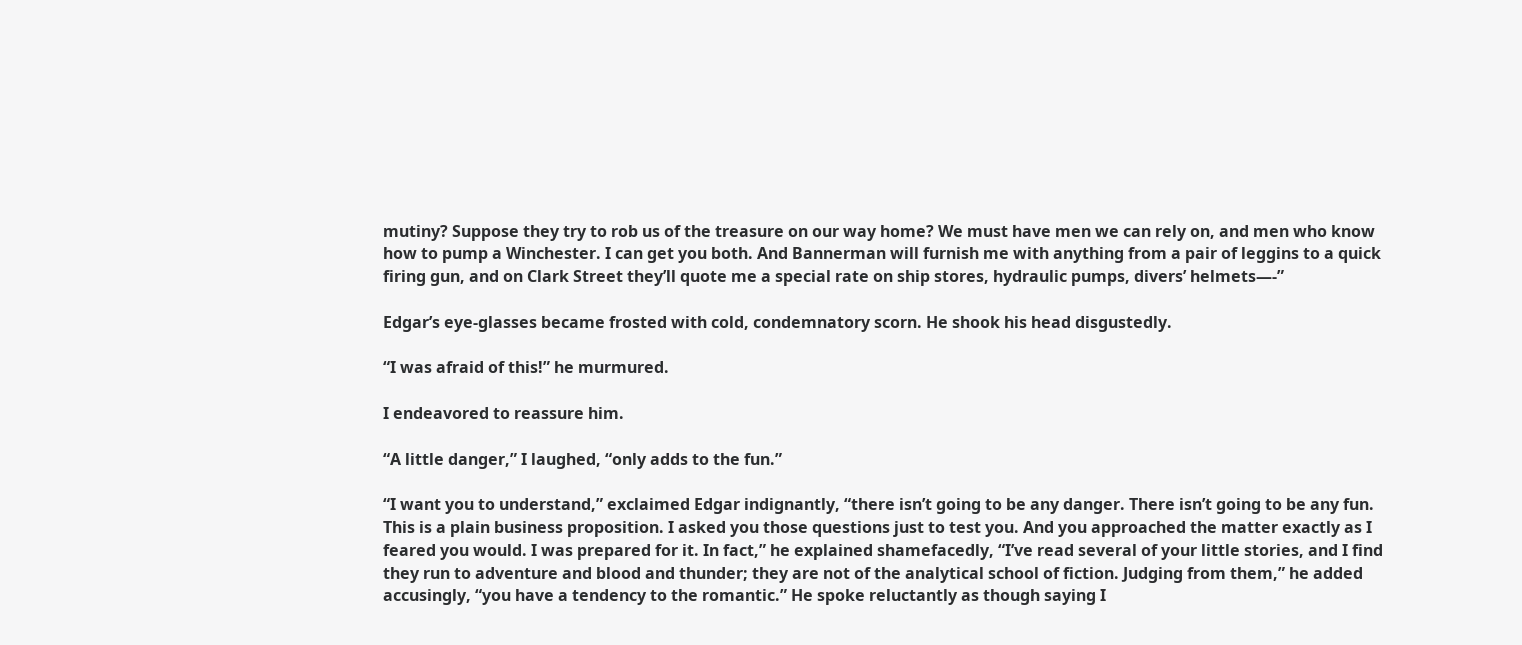mutiny? Suppose they try to rob us of the treasure on our way home? We must have men we can rely on, and men who know how to pump a Winchester. I can get you both. And Bannerman will furnish me with anything from a pair of leggins to a quick firing gun, and on Clark Street they’ll quote me a special rate on ship stores, hydraulic pumps, divers’ helmets—-”

Edgar’s eye-glasses became frosted with cold, condemnatory scorn. He shook his head disgustedly.

“I was afraid of this!” he murmured.

I endeavored to reassure him.

“A little danger,” I laughed, “only adds to the fun.”

“I want you to understand,” exclaimed Edgar indignantly, “there isn’t going to be any danger. There isn’t going to be any fun. This is a plain business proposition. I asked you those questions just to test you. And you approached the matter exactly as I feared you would. I was prepared for it. In fact,” he explained shamefacedly, “I’ve read several of your little stories, and I find they run to adventure and blood and thunder; they are not of the analytical school of fiction. Judging from them,” he added accusingly, “you have a tendency to the romantic.” He spoke reluctantly as though saying I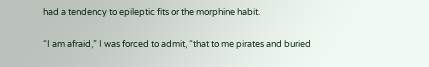had a tendency to epileptic fits or the morphine habit.

“I am afraid,” I was forced to admit, “that to me pirates and buried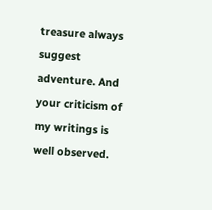treasure always suggest adventure. And your criticism of my writings is well observed.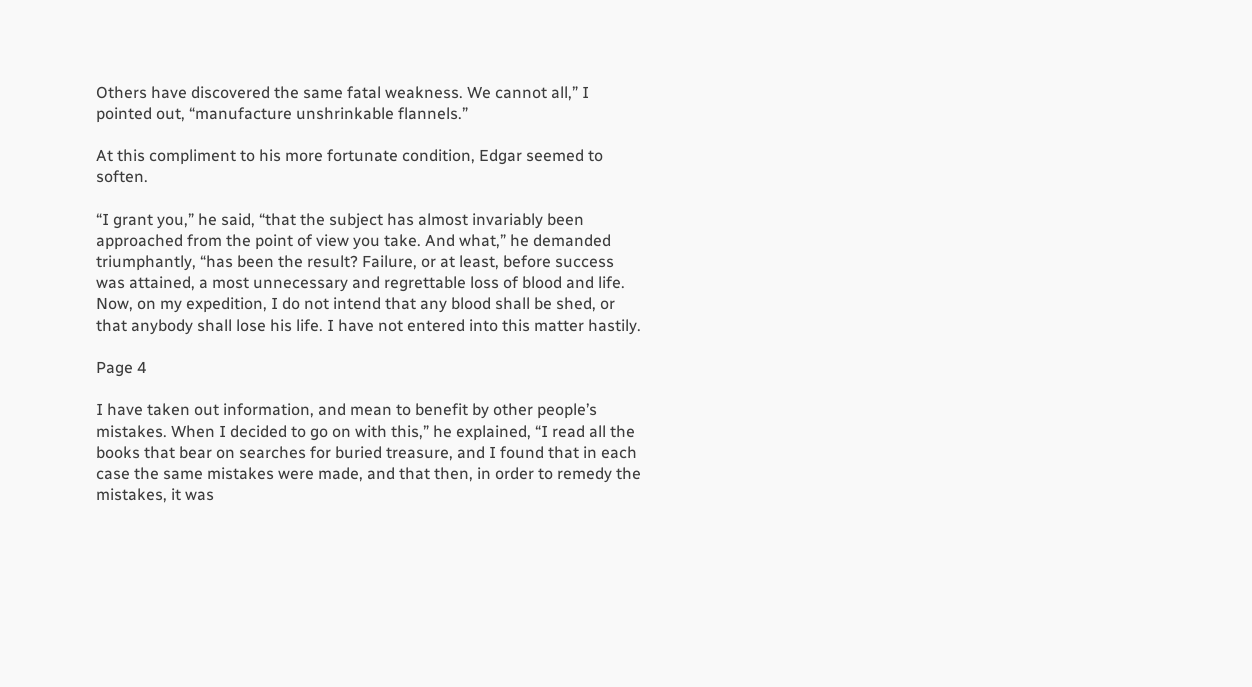Others have discovered the same fatal weakness. We cannot all,” I pointed out, “manufacture unshrinkable flannels.”

At this compliment to his more fortunate condition, Edgar seemed to soften.

“I grant you,” he said, “that the subject has almost invariably been approached from the point of view you take. And what,” he demanded triumphantly, “has been the result? Failure, or at least, before success was attained, a most unnecessary and regrettable loss of blood and life. Now, on my expedition, I do not intend that any blood shall be shed, or that anybody shall lose his life. I have not entered into this matter hastily.

Page 4

I have taken out information, and mean to benefit by other people’s mistakes. When I decided to go on with this,” he explained, “I read all the books that bear on searches for buried treasure, and I found that in each case the same mistakes were made, and that then, in order to remedy the mistakes, it was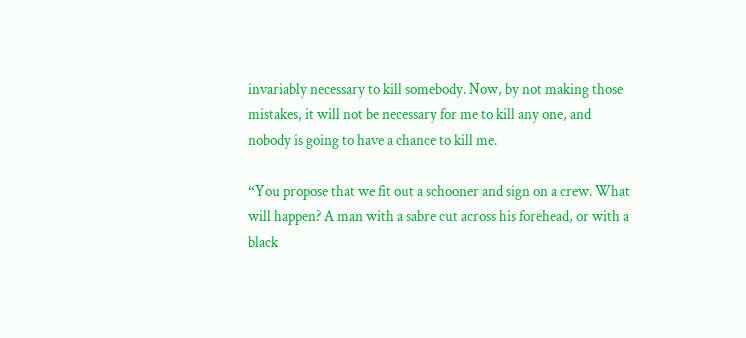invariably necessary to kill somebody. Now, by not making those mistakes, it will not be necessary for me to kill any one, and nobody is going to have a chance to kill me.

“You propose that we fit out a schooner and sign on a crew. What will happen? A man with a sabre cut across his forehead, or with a black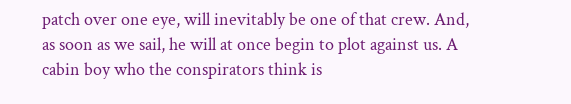patch over one eye, will inevitably be one of that crew. And, as soon as we sail, he will at once begin to plot against us. A cabin boy who the conspirators think is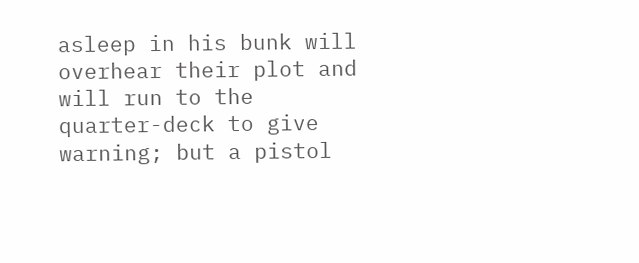asleep in his bunk will overhear their plot and will run to the quarter-deck to give warning; but a pistol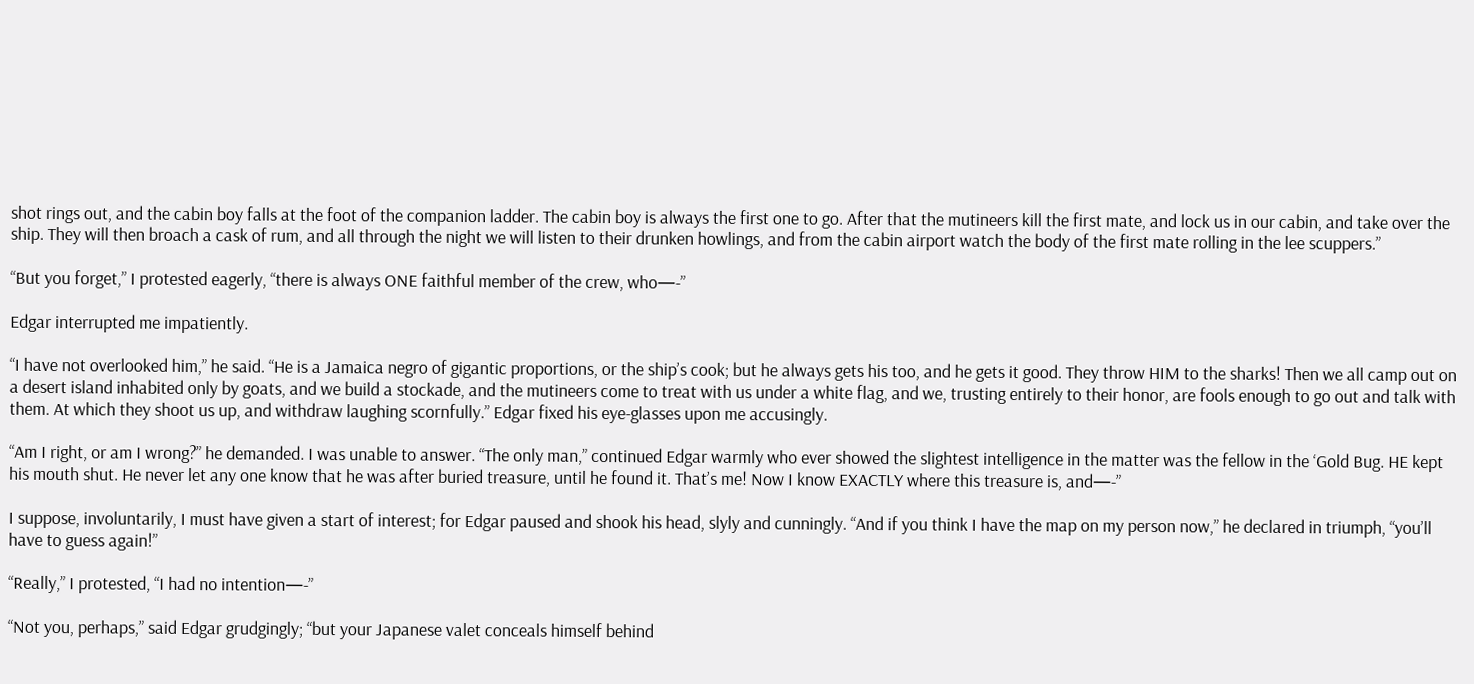shot rings out, and the cabin boy falls at the foot of the companion ladder. The cabin boy is always the first one to go. After that the mutineers kill the first mate, and lock us in our cabin, and take over the ship. They will then broach a cask of rum, and all through the night we will listen to their drunken howlings, and from the cabin airport watch the body of the first mate rolling in the lee scuppers.”

“But you forget,” I protested eagerly, “there is always ONE faithful member of the crew, who—-”

Edgar interrupted me impatiently.

“I have not overlooked him,” he said. “He is a Jamaica negro of gigantic proportions, or the ship’s cook; but he always gets his too, and he gets it good. They throw HIM to the sharks! Then we all camp out on a desert island inhabited only by goats, and we build a stockade, and the mutineers come to treat with us under a white flag, and we, trusting entirely to their honor, are fools enough to go out and talk with them. At which they shoot us up, and withdraw laughing scornfully.” Edgar fixed his eye-glasses upon me accusingly.

“Am I right, or am I wrong?” he demanded. I was unable to answer. “The only man,” continued Edgar warmly who ever showed the slightest intelligence in the matter was the fellow in the ‘Gold Bug. HE kept his mouth shut. He never let any one know that he was after buried treasure, until he found it. That’s me! Now I know EXACTLY where this treasure is, and—-”

I suppose, involuntarily, I must have given a start of interest; for Edgar paused and shook his head, slyly and cunningly. “And if you think I have the map on my person now,” he declared in triumph, “you’ll have to guess again!”

“Really,” I protested, “I had no intention—-”

“Not you, perhaps,” said Edgar grudgingly; “but your Japanese valet conceals himself behind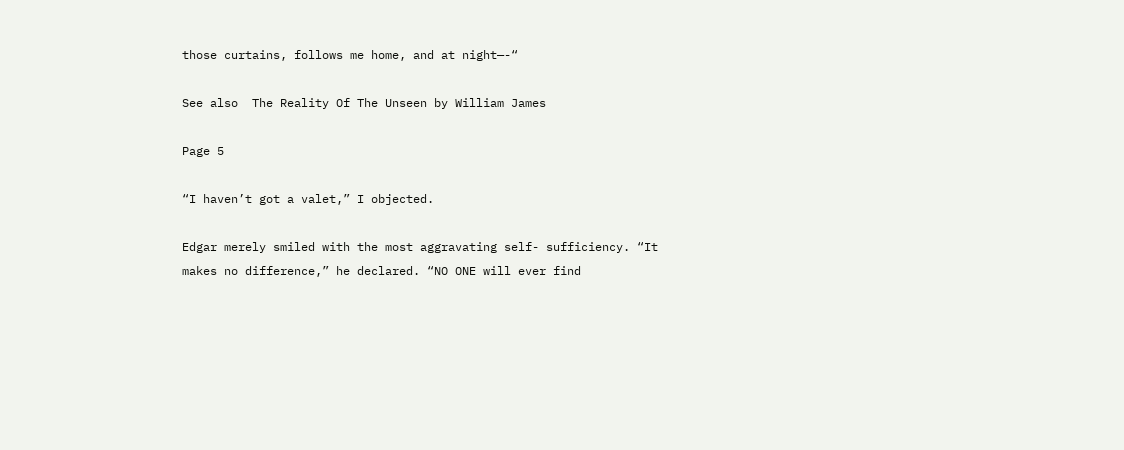those curtains, follows me home, and at night—-“

See also  The Reality Of The Unseen by William James

Page 5

“I haven’t got a valet,” I objected.

Edgar merely smiled with the most aggravating self- sufficiency. “It makes no difference,” he declared. “NO ONE will ever find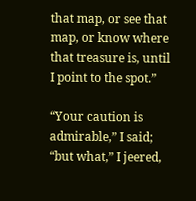that map, or see that map, or know where that treasure is, until I point to the spot.”

“Your caution is admirable,” I said; “but what,” I jeered,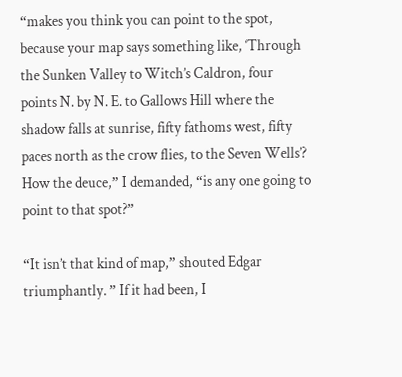“makes you think you can point to the spot, because your map says something like, ‘Through the Sunken Valley to Witch’s Caldron, four points N. by N. E. to Gallows Hill where the shadow falls at sunrise, fifty fathoms west, fifty paces north as the crow flies, to the Seven Wells’? How the deuce,” I demanded, “is any one going to point to that spot?”

“It isn’t that kind of map,” shouted Edgar triumphantly. ” If it had been, I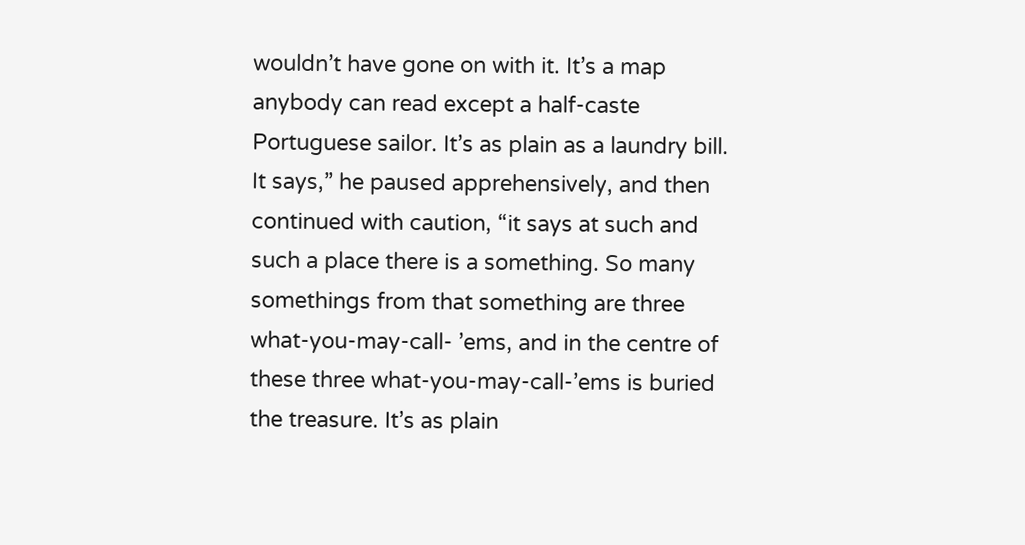wouldn’t have gone on with it. It’s a map anybody can read except a half-caste Portuguese sailor. It’s as plain as a laundry bill. It says,” he paused apprehensively, and then continued with caution, “it says at such and such a place there is a something. So many somethings from that something are three what-you-may-call- ’ems, and in the centre of these three what-you-may-call-’ems is buried the treasure. It’s as plain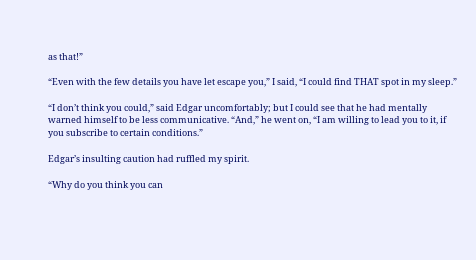as that!”

“Even with the few details you have let escape you,” I said, “I could find THAT spot in my sleep.”

“I don’t think you could,” said Edgar uncomfortably; but I could see that he had mentally warned himself to be less communicative. “And,” he went on, “I am willing to lead you to it, if you subscribe to certain conditions.”

Edgar’s insulting caution had ruffled my spirit.

“Why do you think you can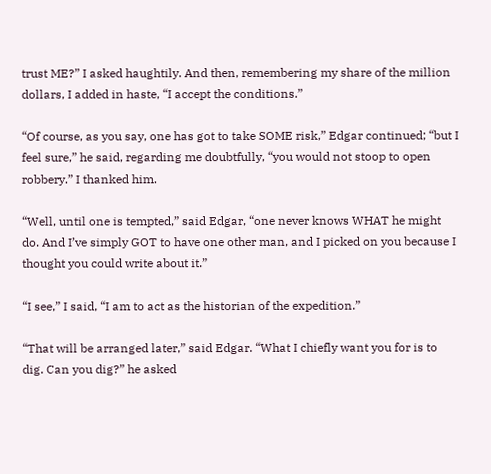trust ME?” I asked haughtily. And then, remembering my share of the million dollars, I added in haste, “I accept the conditions.”

“Of course, as you say, one has got to take SOME risk,” Edgar continued; “but I feel sure,” he said, regarding me doubtfully, “you would not stoop to open robbery.” I thanked him.

“Well, until one is tempted,” said Edgar, “one never knows WHAT he might do. And I’ve simply GOT to have one other man, and I picked on you because I thought you could write about it.”

“I see,” I said, “I am to act as the historian of the expedition.”

“That will be arranged later,” said Edgar. “What I chiefly want you for is to dig. Can you dig?” he asked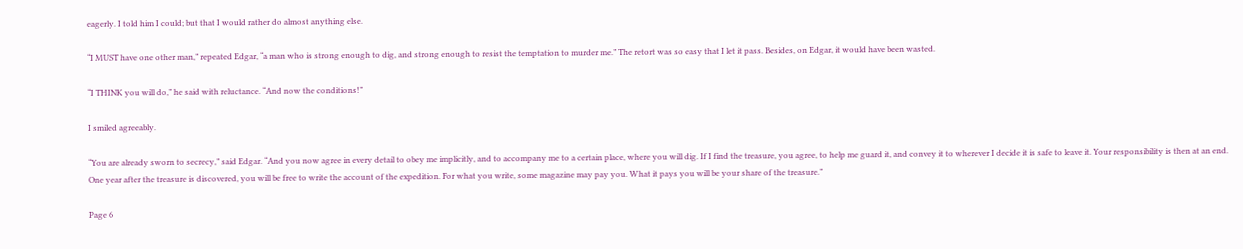eagerly. I told him I could; but that I would rather do almost anything else.

“I MUST have one other man,” repeated Edgar, “a man who is strong enough to dig, and strong enough to resist the temptation to murder me.” The retort was so easy that I let it pass. Besides, on Edgar, it would have been wasted.

“I THINK you will do,” he said with reluctance. “And now the conditions!”

I smiled agreeably.

“You are already sworn to secrecy,” said Edgar. “And you now agree in every detail to obey me implicitly, and to accompany me to a certain place, where you will dig. If I find the treasure, you agree, to help me guard it, and convey it to wherever I decide it is safe to leave it. Your responsibility is then at an end. One year after the treasure is discovered, you will be free to write the account of the expedition. For what you write, some magazine may pay you. What it pays you will be your share of the treasure.”

Page 6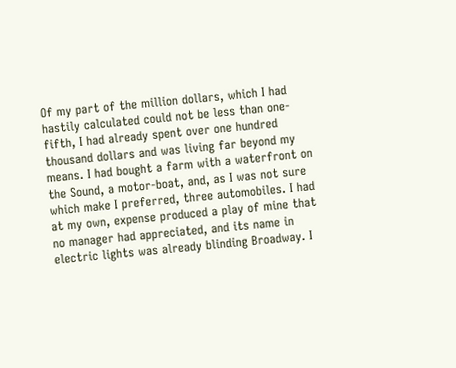Of my part of the million dollars, which I had hastily calculated could not be less than one-fifth, I had already spent over one hundred thousand dollars and was living far beyond my means. I had bought a farm with a waterfront on the Sound, a motor-boat, and, as I was not sure which make I preferred, three automobiles. I had at my own, expense produced a play of mine that no manager had appreciated, and its name in electric lights was already blinding Broadway. I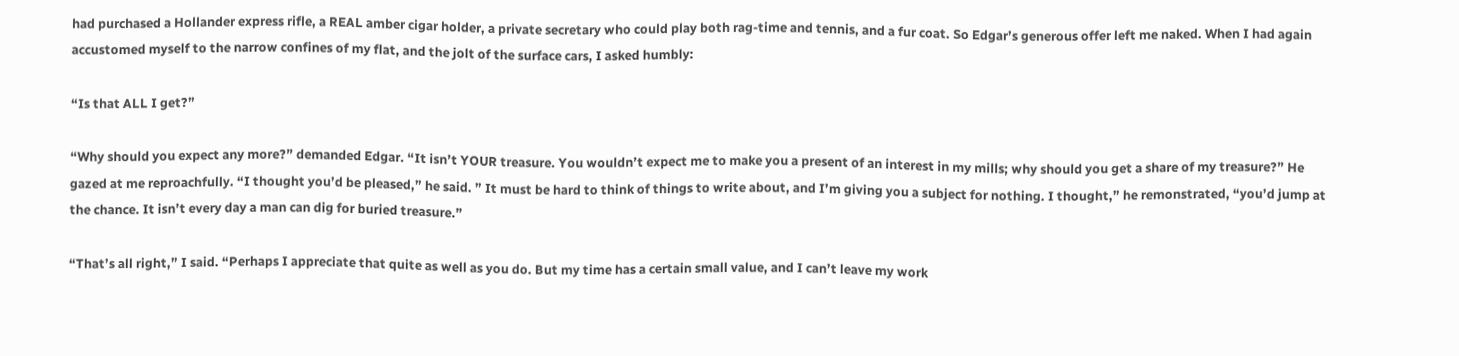had purchased a Hollander express rifle, a REAL amber cigar holder, a private secretary who could play both rag-time and tennis, and a fur coat. So Edgar’s generous offer left me naked. When I had again accustomed myself to the narrow confines of my flat, and the jolt of the surface cars, I asked humbly:

“Is that ALL I get?”

“Why should you expect any more?” demanded Edgar. “It isn’t YOUR treasure. You wouldn’t expect me to make you a present of an interest in my mills; why should you get a share of my treasure?” He gazed at me reproachfully. “I thought you’d be pleased,” he said. ” It must be hard to think of things to write about, and I’m giving you a subject for nothing. I thought,” he remonstrated, “you’d jump at the chance. It isn’t every day a man can dig for buried treasure.”

“That’s all right,” I said. “Perhaps I appreciate that quite as well as you do. But my time has a certain small value, and I can’t leave my work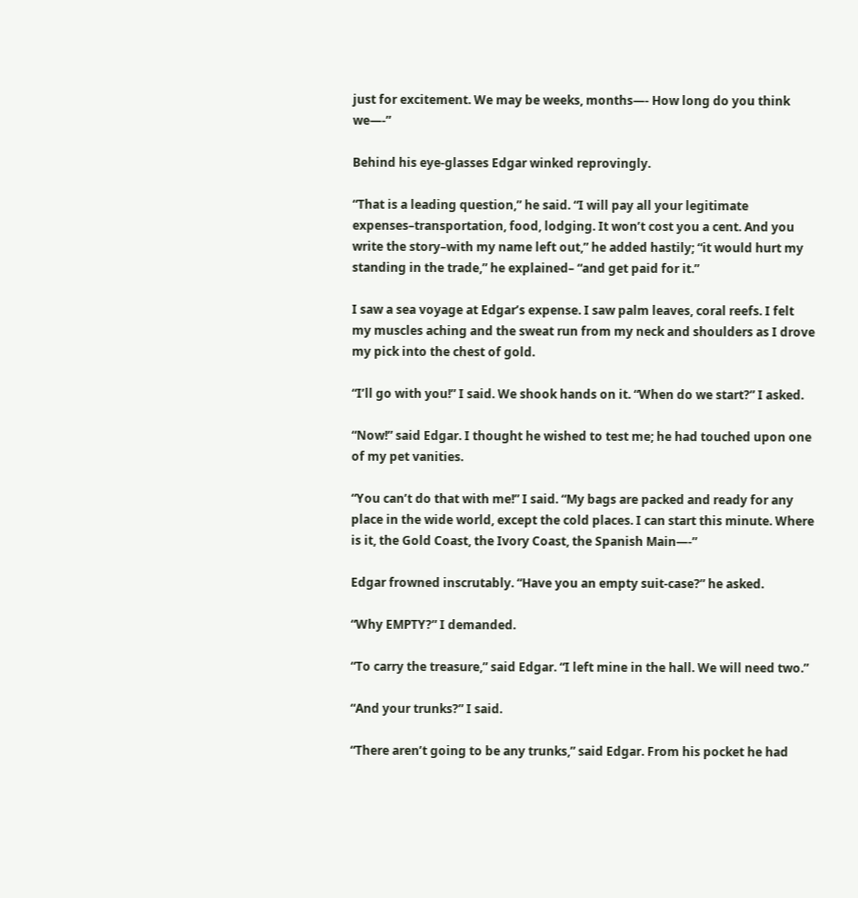just for excitement. We may be weeks, months—- How long do you think we—-”

Behind his eye-glasses Edgar winked reprovingly.

“That is a leading question,” he said. “I will pay all your legitimate expenses–transportation, food, lodging. It won’t cost you a cent. And you write the story–with my name left out,” he added hastily; “it would hurt my standing in the trade,” he explained– “and get paid for it.”

I saw a sea voyage at Edgar’s expense. I saw palm leaves, coral reefs. I felt my muscles aching and the sweat run from my neck and shoulders as I drove my pick into the chest of gold.

“I’ll go with you!” I said. We shook hands on it. “When do we start?” I asked.

“Now!” said Edgar. I thought he wished to test me; he had touched upon one of my pet vanities.

“You can’t do that with me!” I said. “My bags are packed and ready for any place in the wide world, except the cold places. I can start this minute. Where is it, the Gold Coast, the Ivory Coast, the Spanish Main—-”

Edgar frowned inscrutably. “Have you an empty suit-case?” he asked.

“Why EMPTY?” I demanded.

“To carry the treasure,” said Edgar. “I left mine in the hall. We will need two.”

“And your trunks?” I said.

“There aren’t going to be any trunks,” said Edgar. From his pocket he had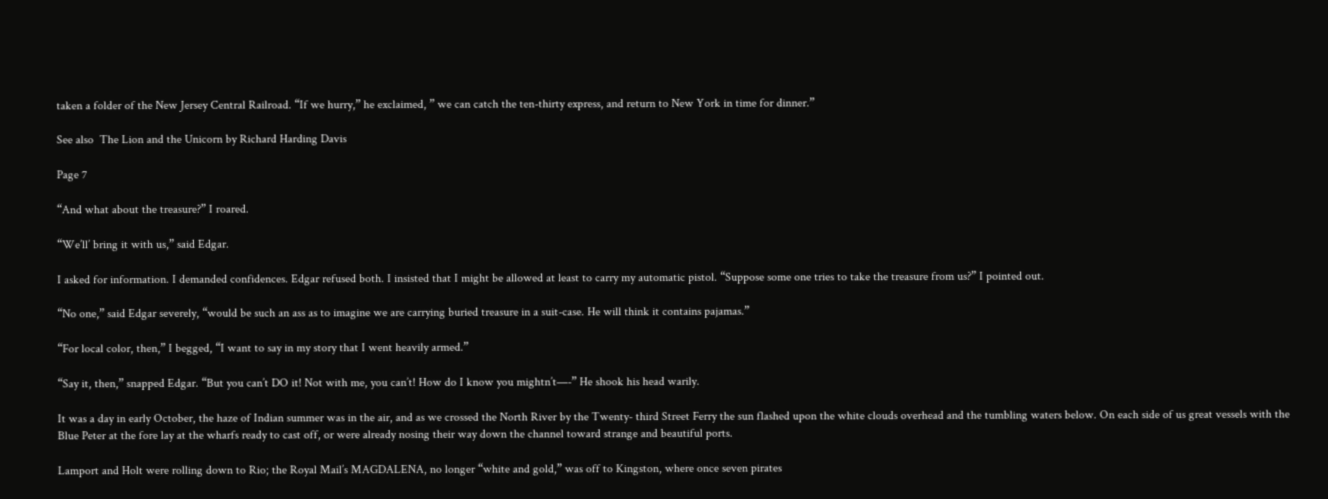taken a folder of the New Jersey Central Railroad. “If we hurry,” he exclaimed, ” we can catch the ten-thirty express, and return to New York in time for dinner.”

See also  The Lion and the Unicorn by Richard Harding Davis

Page 7

“And what about the treasure?” I roared.

“We’ll’ bring it with us,” said Edgar.

I asked for information. I demanded confidences. Edgar refused both. I insisted that I might be allowed at least to carry my automatic pistol. “Suppose some one tries to take the treasure from us?” I pointed out.

“No one,” said Edgar severely, “would be such an ass as to imagine we are carrying buried treasure in a suit-case. He will think it contains pajamas.”

“For local color, then,” I begged, “I want to say in my story that I went heavily armed.”

“Say it, then,” snapped Edgar. “But you can’t DO it! Not with me, you can’t! How do I know you mightn’t—-” He shook his head warily.

It was a day in early October, the haze of Indian summer was in the air, and as we crossed the North River by the Twenty- third Street Ferry the sun flashed upon the white clouds overhead and the tumbling waters below. On each side of us great vessels with the Blue Peter at the fore lay at the wharfs ready to cast off, or were already nosing their way down the channel toward strange and beautiful ports.

Lamport and Holt were rolling down to Rio; the Royal Mail’s MAGDALENA, no longer “white and gold,” was off to Kingston, where once seven pirates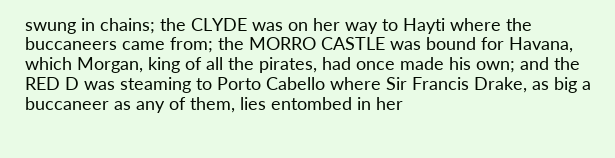swung in chains; the CLYDE was on her way to Hayti where the buccaneers came from; the MORRO CASTLE was bound for Havana, which Morgan, king of all the pirates, had once made his own; and the RED D was steaming to Porto Cabello where Sir Francis Drake, as big a buccaneer as any of them, lies entombed in her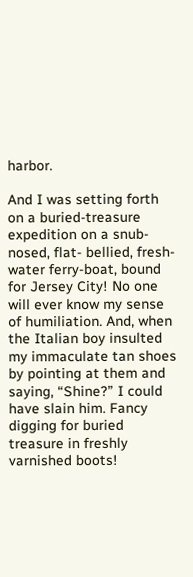harbor.

And I was setting forth on a buried-treasure expedition on a snub-nosed, flat- bellied, fresh-water ferry-boat, bound for Jersey City! No one will ever know my sense of humiliation. And, when the Italian boy insulted my immaculate tan shoes by pointing at them and saying, “Shine?” I could have slain him. Fancy digging for buried treasure in freshly varnished boots!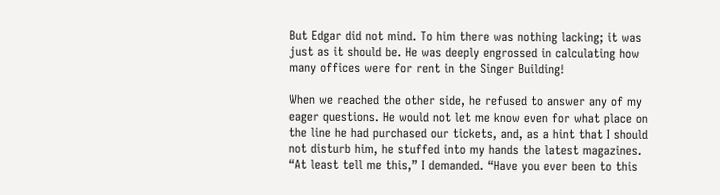But Edgar did not mind. To him there was nothing lacking; it was just as it should be. He was deeply engrossed in calculating how many offices were for rent in the Singer Building!

When we reached the other side, he refused to answer any of my eager questions. He would not let me know even for what place on the line he had purchased our tickets, and, as a hint that I should not disturb him, he stuffed into my hands the latest magazines. “At least tell me this,” I demanded. “Have you ever been to this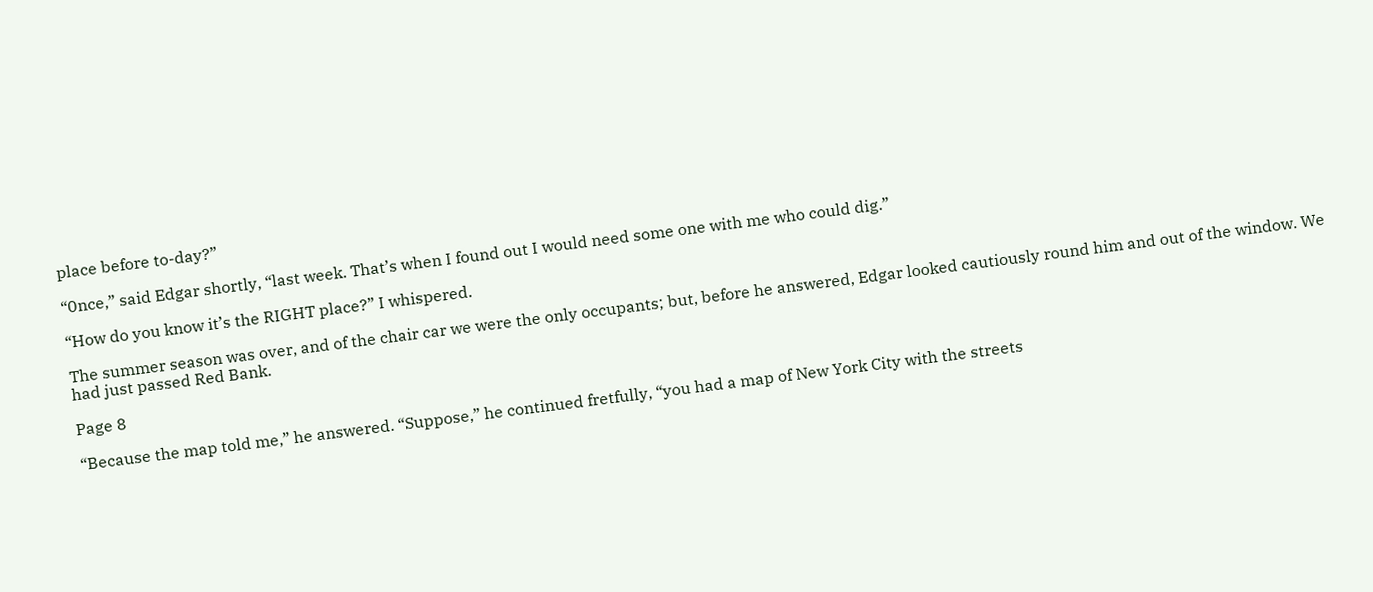place before to-day?”

“0nce,” said Edgar shortly, “last week. That’s when I found out I would need some one with me who could dig.”

“How do you know it’s the RIGHT place?” I whispered.

The summer season was over, and of the chair car we were the only occupants; but, before he answered, Edgar looked cautiously round him and out of the window. We had just passed Red Bank.

Page 8

“Because the map told me,” he answered. “Suppose,” he continued fretfully, “you had a map of New York City with the streets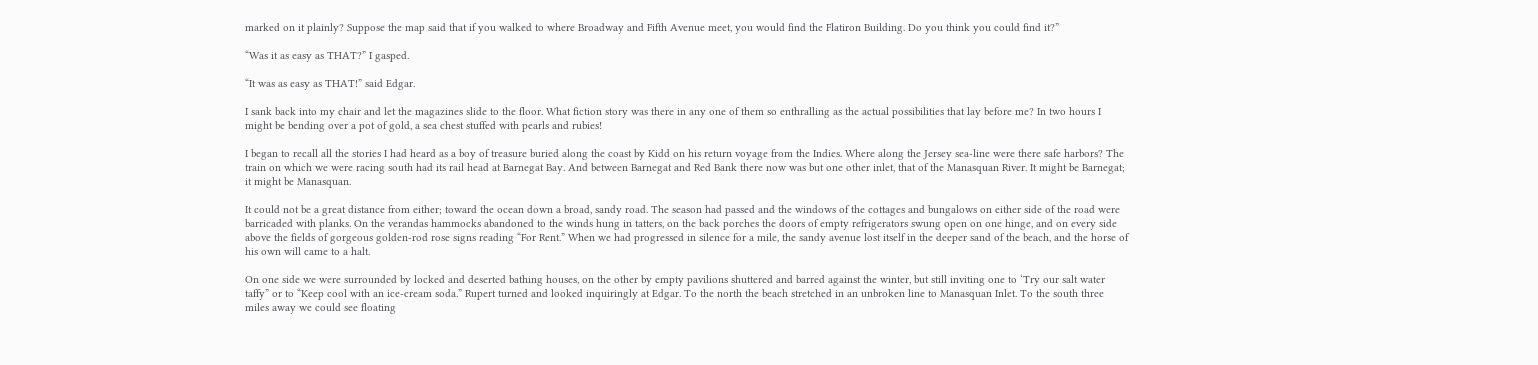marked on it plainly? Suppose the map said that if you walked to where Broadway and Fifth Avenue meet, you would find the Flatiron Building. Do you think you could find it?”

“Was it as easy as THAT?” I gasped.

“It was as easy as THAT!” said Edgar.

I sank back into my chair and let the magazines slide to the floor. What fiction story was there in any one of them so enthralling as the actual possibilities that lay before me? In two hours I might be bending over a pot of gold, a sea chest stuffed with pearls and rubies!

I began to recall all the stories I had heard as a boy of treasure buried along the coast by Kidd on his return voyage from the Indies. Where along the Jersey sea-line were there safe harbors? The train on which we were racing south had its rail head at Barnegat Bay. And between Barnegat and Red Bank there now was but one other inlet, that of the Manasquan River. It might be Barnegat; it might be Manasquan.

It could not be a great distance from either; toward the ocean down a broad, sandy road. The season had passed and the windows of the cottages and bungalows on either side of the road were barricaded with planks. On the verandas hammocks abandoned to the winds hung in tatters, on the back porches the doors of empty refrigerators swung open on one hinge, and on every side above the fields of gorgeous golden-rod rose signs reading “For Rent.” When we had progressed in silence for a mile, the sandy avenue lost itself in the deeper sand of the beach, and the horse of his own will came to a halt.

On one side we were surrounded by locked and deserted bathing houses, on the other by empty pavilions shuttered and barred against the winter, but still inviting one to ‘Try our salt water taffy” or to “Keep cool with an ice-cream soda.” Rupert turned and looked inquiringly at Edgar. To the north the beach stretched in an unbroken line to Manasquan Inlet. To the south three miles away we could see floating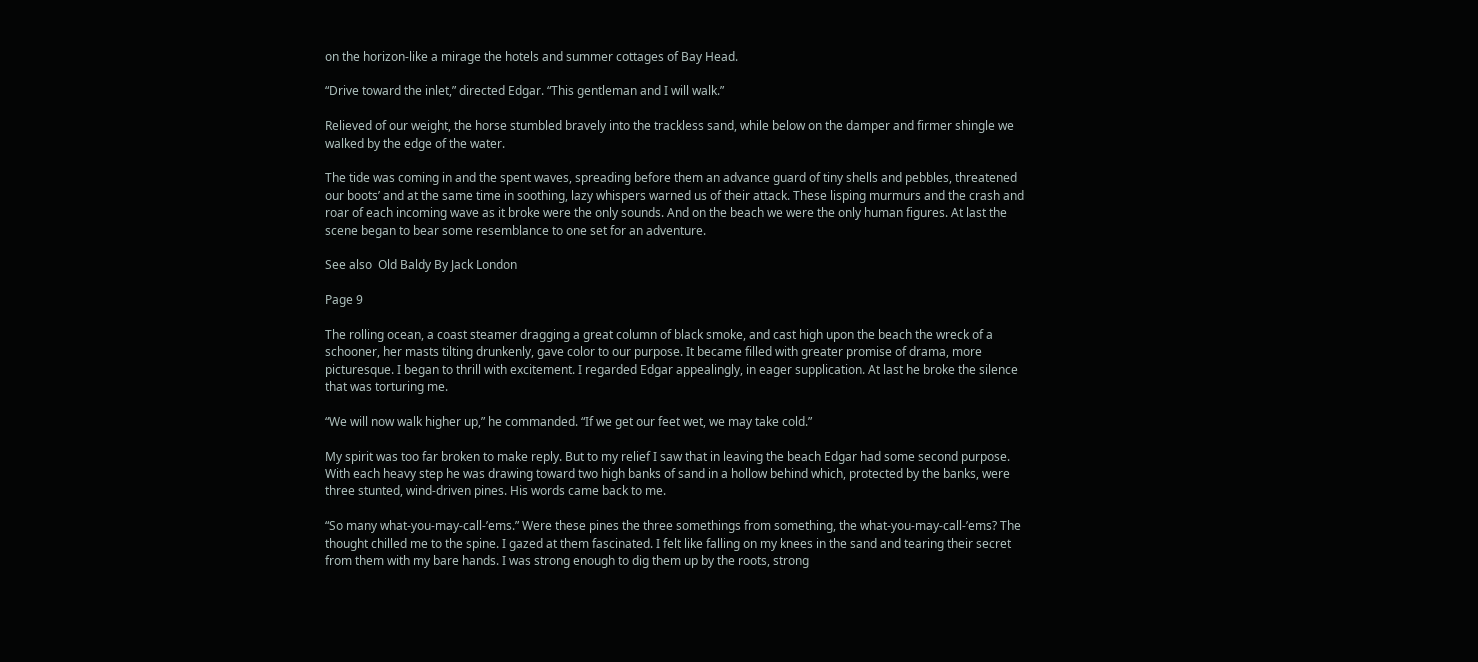on the horizon-like a mirage the hotels and summer cottages of Bay Head.

“Drive toward the inlet,” directed Edgar. “This gentleman and I will walk.”

Relieved of our weight, the horse stumbled bravely into the trackless sand, while below on the damper and firmer shingle we walked by the edge of the water.

The tide was coming in and the spent waves, spreading before them an advance guard of tiny shells and pebbles, threatened our boots’ and at the same time in soothing, lazy whispers warned us of their attack. These lisping murmurs and the crash and roar of each incoming wave as it broke were the only sounds. And on the beach we were the only human figures. At last the scene began to bear some resemblance to one set for an adventure.

See also  Old Baldy By Jack London

Page 9

The rolling ocean, a coast steamer dragging a great column of black smoke, and cast high upon the beach the wreck of a schooner, her masts tilting drunkenly, gave color to our purpose. It became filled with greater promise of drama, more picturesque. I began to thrill with excitement. I regarded Edgar appealingly, in eager supplication. At last he broke the silence that was torturing me.

“We will now walk higher up,” he commanded. “If we get our feet wet, we may take cold.”

My spirit was too far broken to make reply. But to my relief I saw that in leaving the beach Edgar had some second purpose. With each heavy step he was drawing toward two high banks of sand in a hollow behind which, protected by the banks, were three stunted, wind-driven pines. His words came back to me.

“So many what-you-may-call-’ems.” Were these pines the three somethings from something, the what-you-may-call-’ems? The thought chilled me to the spine. I gazed at them fascinated. I felt like falling on my knees in the sand and tearing their secret from them with my bare hands. I was strong enough to dig them up by the roots, strong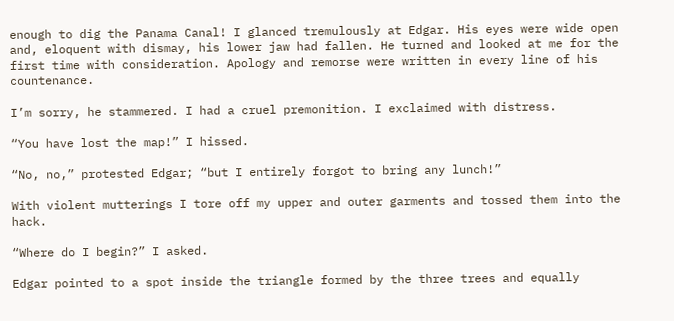enough to dig the Panama Canal! I glanced tremulously at Edgar. His eyes were wide open and, eloquent with dismay, his lower jaw had fallen. He turned and looked at me for the first time with consideration. Apology and remorse were written in every line of his countenance.

I’m sorry, he stammered. I had a cruel premonition. I exclaimed with distress.

“You have lost the map!” I hissed.

“No, no,” protested Edgar; “but I entirely forgot to bring any lunch!”

With violent mutterings I tore off my upper and outer garments and tossed them into the hack.

“Where do I begin?” I asked.

Edgar pointed to a spot inside the triangle formed by the three trees and equally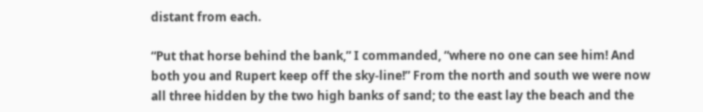distant from each.

“Put that horse behind the bank,” I commanded, “where no one can see him! And both you and Rupert keep off the sky-line!” From the north and south we were now all three hidden by the two high banks of sand; to the east lay the beach and the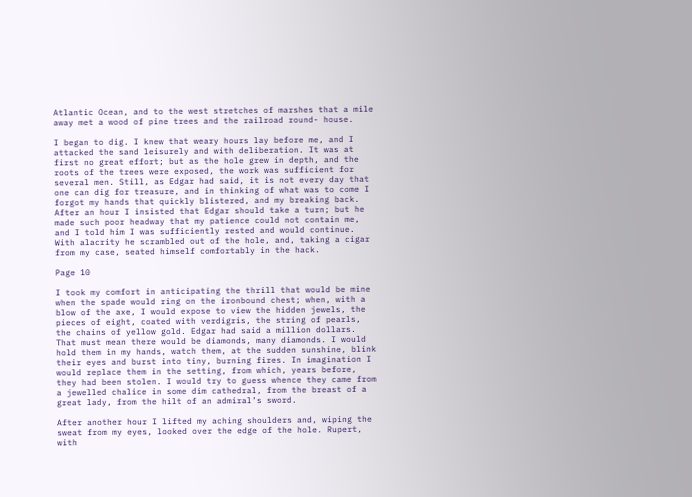Atlantic Ocean, and to the west stretches of marshes that a mile away met a wood of pine trees and the railroad round- house.

I began to dig. I knew that weary hours lay before me, and I attacked the sand leisurely and with deliberation. It was at first no great effort; but as the hole grew in depth, and the roots of the trees were exposed, the work was sufficient for several men. Still, as Edgar had said, it is not every day that one can dig for treasure, and in thinking of what was to come I forgot my hands that quickly blistered, and my breaking back. After an hour I insisted that Edgar should take a turn; but he made such poor headway that my patience could not contain me, and I told him I was sufficiently rested and would continue. With alacrity he scrambled out of the hole, and, taking a cigar from my case, seated himself comfortably in the hack.

Page 10

I took my comfort in anticipating the thrill that would be mine when the spade would ring on the ironbound chest; when, with a blow of the axe, I would expose to view the hidden jewels, the pieces of eight, coated with verdigris, the string of pearls, the chains of yellow gold. Edgar had said a million dollars. That must mean there would be diamonds, many diamonds. I would hold them in my hands, watch them, at the sudden sunshine, blink their eyes and burst into tiny, burning fires. In imagination I would replace them in the setting, from which, years before, they had been stolen. I would try to guess whence they came from a jewelled chalice in some dim cathedral, from the breast of a great lady, from the hilt of an admiral’s sword.

After another hour I lifted my aching shoulders and, wiping the sweat from my eyes, looked over the edge of the hole. Rupert, with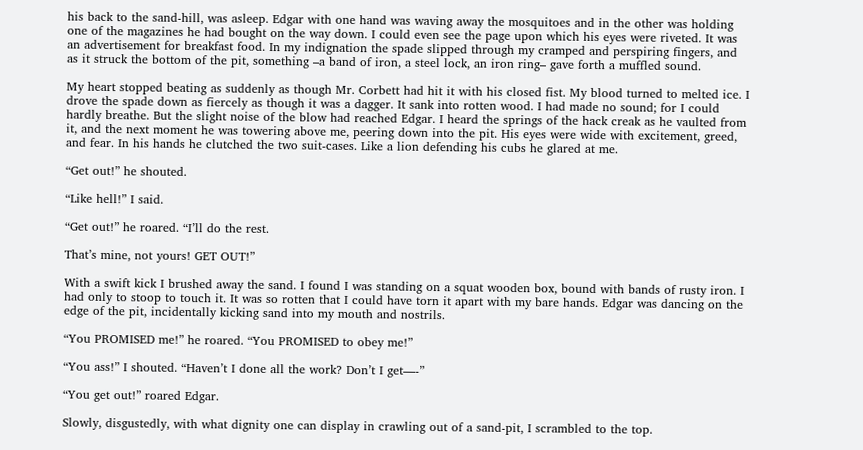his back to the sand-hill, was asleep. Edgar with one hand was waving away the mosquitoes and in the other was holding one of the magazines he had bought on the way down. I could even see the page upon which his eyes were riveted. It was an advertisement for breakfast food. In my indignation the spade slipped through my cramped and perspiring fingers, and as it struck the bottom of the pit, something –a band of iron, a steel lock, an iron ring– gave forth a muffled sound.

My heart stopped beating as suddenly as though Mr. Corbett had hit it with his closed fist. My blood turned to melted ice. I drove the spade down as fiercely as though it was a dagger. It sank into rotten wood. I had made no sound; for I could hardly breathe. But the slight noise of the blow had reached Edgar. I heard the springs of the hack creak as he vaulted from it, and the next moment he was towering above me, peering down into the pit. His eyes were wide with excitement, greed, and fear. In his hands he clutched the two suit-cases. Like a lion defending his cubs he glared at me.

“Get out!” he shouted.

“Like hell!” I said.

“Get out!” he roared. “I’ll do the rest.

That’s mine, not yours! GET OUT!”

With a swift kick I brushed away the sand. I found I was standing on a squat wooden box, bound with bands of rusty iron. I had only to stoop to touch it. It was so rotten that I could have torn it apart with my bare hands. Edgar was dancing on the edge of the pit, incidentally kicking sand into my mouth and nostrils.

“You PROMISED me!” he roared. “You PROMISED to obey me!”

“You ass!” I shouted. “Haven’t I done all the work? Don’t I get—-”

“You get out!” roared Edgar.

Slowly, disgustedly, with what dignity one can display in crawling out of a sand-pit, I scrambled to the top.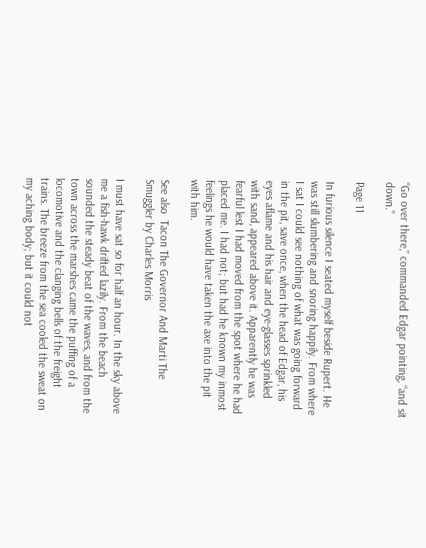“Go over there,” commanded Edgar pointing, “and sit down.”

Page 11

In furious silence I seated myself beside Rupert. He was still slumbering and snoring happily. From where I sat I could see nothing of what was going forward in the pit, save once, when the head of Edgar, his eyes aflame and his hair and eye-glasses sprinkled with sand, appeared above it. Apparently he was fearful lest I had moved from the spot where he had placed me. I had not; but had he known my inmost feelings he would have taken the axe into the pit with him.

See also  Tacon The Governor And Marti The Smuggler by Charles Morris

I must have sat so for half an hour. In the sky above me a fish-hawk drifted lazily. From the beach sounded the steady beat of the waves, and from the town across the marshes came the puffing of a locomotive and the clanging bells of the freight trains. The breeze from the sea cooled the sweat on my aching body; but it could not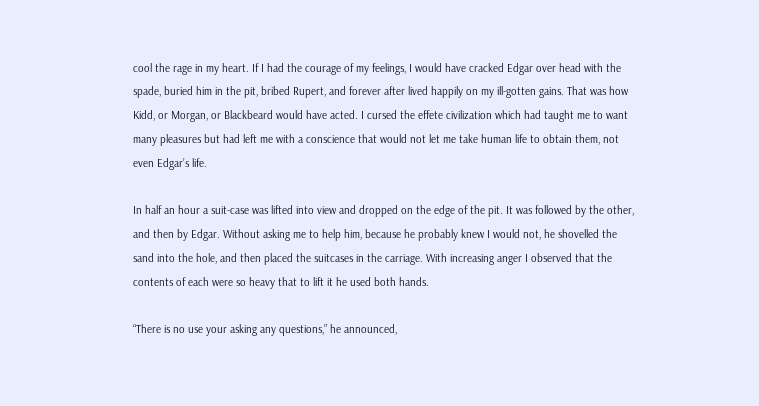cool the rage in my heart. If I had the courage of my feelings, I would have cracked Edgar over head with the spade, buried him in the pit, bribed Rupert, and forever after lived happily on my ill-gotten gains. That was how Kidd, or Morgan, or Blackbeard would have acted. I cursed the effete civilization which had taught me to want many pleasures but had left me with a conscience that would not let me take human life to obtain them, not even Edgar’s life.

In half an hour a suit-case was lifted into view and dropped on the edge of the pit. It was followed by the other, and then by Edgar. Without asking me to help him, because he probably knew I would not, he shovelled the sand into the hole, and then placed the suitcases in the carriage. With increasing anger I observed that the contents of each were so heavy that to lift it he used both hands.

“There is no use your asking any questions,” he announced,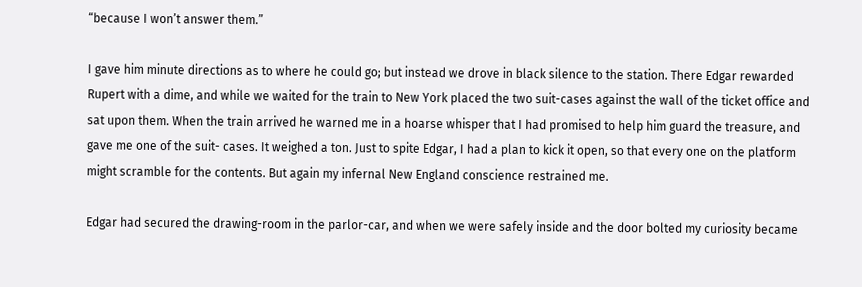“because I won’t answer them.”

I gave him minute directions as to where he could go; but instead we drove in black silence to the station. There Edgar rewarded Rupert with a dime, and while we waited for the train to New York placed the two suit-cases against the wall of the ticket office and sat upon them. When the train arrived he warned me in a hoarse whisper that I had promised to help him guard the treasure, and gave me one of the suit- cases. It weighed a ton. Just to spite Edgar, I had a plan to kick it open, so that every one on the platform might scramble for the contents. But again my infernal New England conscience restrained me.

Edgar had secured the drawing-room in the parlor-car, and when we were safely inside and the door bolted my curiosity became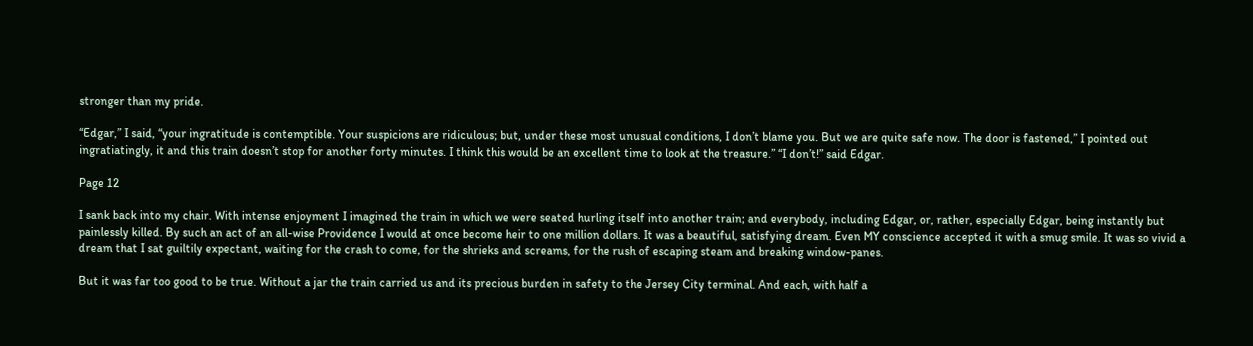stronger than my pride.

“Edgar,” I said, “your ingratitude is contemptible. Your suspicions are ridiculous; but, under these most unusual conditions, I don’t blame you. But we are quite safe now. The door is fastened,” I pointed out ingratiatingly, it and this train doesn’t stop for another forty minutes. I think this would be an excellent time to look at the treasure.” “I don’t!” said Edgar.

Page 12

I sank back into my chair. With intense enjoyment I imagined the train in which we were seated hurling itself into another train; and everybody, including Edgar, or, rather, especially Edgar, being instantly but painlessly killed. By such an act of an all-wise Providence I would at once become heir to one million dollars. It was a beautiful, satisfying dream. Even MY conscience accepted it with a smug smile. It was so vivid a dream that I sat guiltily expectant, waiting for the crash to come, for the shrieks and screams, for the rush of escaping steam and breaking window-panes.

But it was far too good to be true. Without a jar the train carried us and its precious burden in safety to the Jersey City terminal. And each, with half a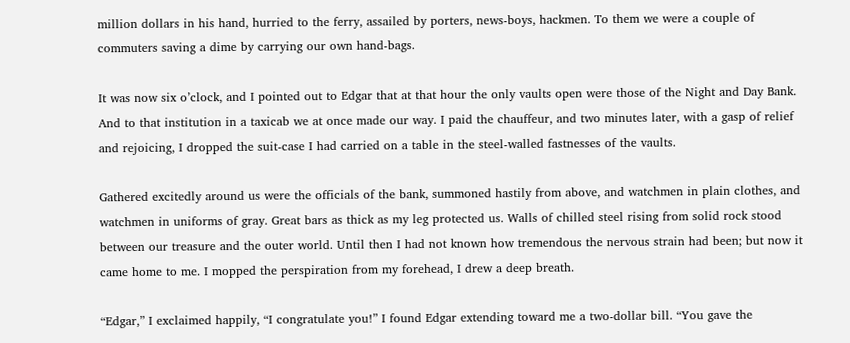million dollars in his hand, hurried to the ferry, assailed by porters, news-boys, hackmen. To them we were a couple of commuters saving a dime by carrying our own hand-bags.

It was now six o’clock, and I pointed out to Edgar that at that hour the only vaults open were those of the Night and Day Bank. And to that institution in a taxicab we at once made our way. I paid the chauffeur, and two minutes later, with a gasp of relief and rejoicing, I dropped the suit-case I had carried on a table in the steel-walled fastnesses of the vaults.

Gathered excitedly around us were the officials of the bank, summoned hastily from above, and watchmen in plain clothes, and watchmen in uniforms of gray. Great bars as thick as my leg protected us. Walls of chilled steel rising from solid rock stood between our treasure and the outer world. Until then I had not known how tremendous the nervous strain had been; but now it came home to me. I mopped the perspiration from my forehead, I drew a deep breath.

“Edgar,” I exclaimed happily, “I congratulate you!” I found Edgar extending toward me a two-dollar bill. “You gave the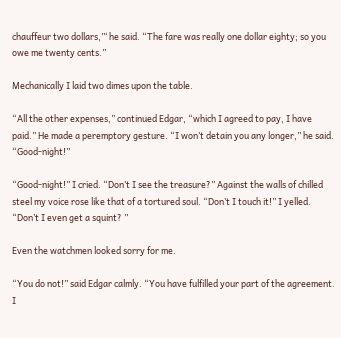chauffeur two dollars,”‘ he said. “The fare was really one dollar eighty; so you owe me twenty cents.”

Mechanically I laid two dimes upon the table.

“All the other expenses,” continued Edgar, “which I agreed to pay, I have paid.” He made a peremptory gesture. “I won’t detain you any longer,” he said. “Good-night!”

“Good-night!” I cried. “Don’t I see the treasure?” Against the walls of chilled steel my voice rose like that of a tortured soul. “Don’t I touch it!” I yelled. “Don’t I even get a squint? ”

Even the watchmen looked sorry for me.

“You do not!” said Edgar calmly. “You have fulfilled your part of the agreement. I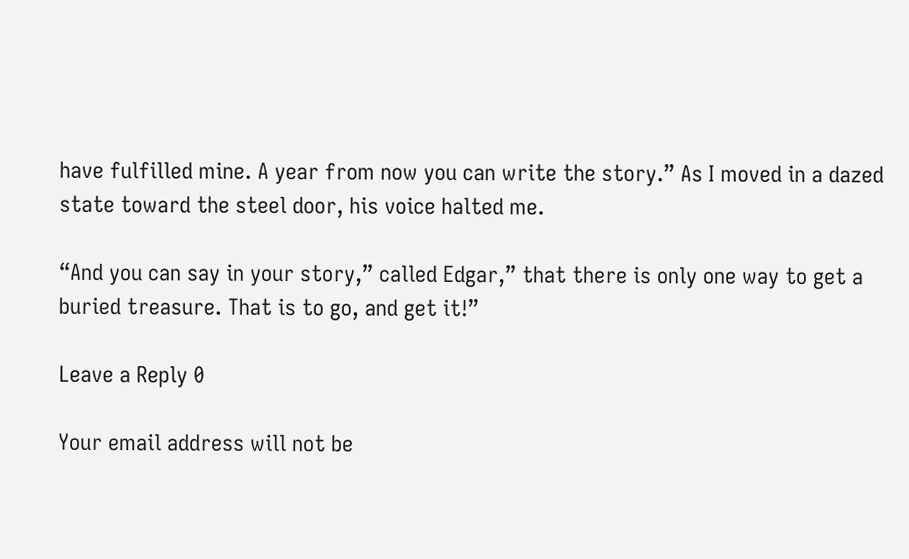have fulfilled mine. A year from now you can write the story.” As I moved in a dazed state toward the steel door, his voice halted me.

“And you can say in your story,” called Edgar,” that there is only one way to get a buried treasure. That is to go, and get it!”

Leave a Reply 0

Your email address will not be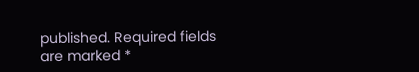published. Required fields are marked *